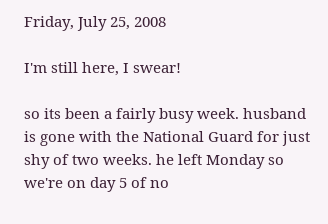Friday, July 25, 2008

I'm still here, I swear!

so its been a fairly busy week. husband is gone with the National Guard for just shy of two weeks. he left Monday so we're on day 5 of no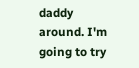daddy around. I'm going to try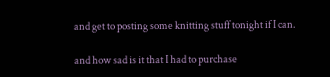and get to posting some knitting stuff tonight if I can.

and how sad is it that I had to purchase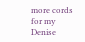more cords for my Denise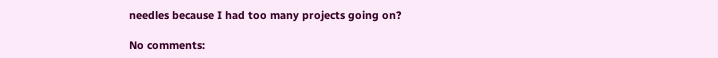needles because I had too many projects going on?

No comments: